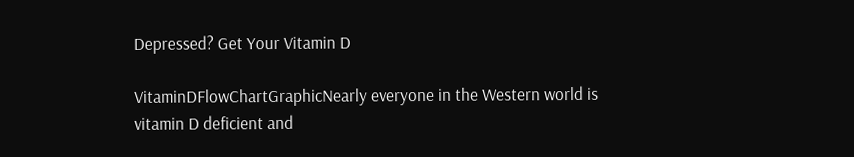Depressed? Get Your Vitamin D

VitaminDFlowChartGraphicNearly everyone in the Western world is vitamin D deficient and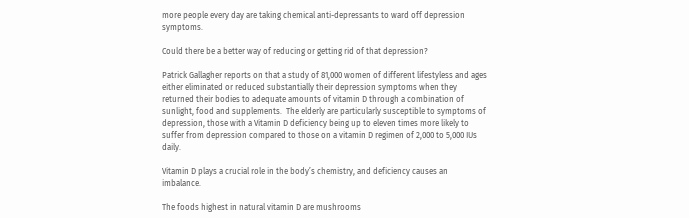more people every day are taking chemical anti-depressants to ward off depression symptoms.

Could there be a better way of reducing or getting rid of that depression?

Patrick Gallagher reports on that a study of 81,000 women of different lifestyless and ages either eliminated or reduced substantially their depression symptoms when they returned their bodies to adequate amounts of vitamin D through a combination of sunlight, food and supplements.  The elderly are particularly susceptible to symptoms of depression, those with a Vitamin D deficiency being up to eleven times more likely to suffer from depression compared to those on a vitamin D regimen of 2,000 to 5,000 IUs daily.

Vitamin D plays a crucial role in the body’s chemistry, and deficiency causes an imbalance.

The foods highest in natural vitamin D are mushrooms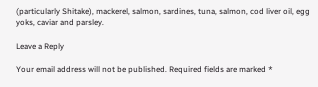(particularly Shitake), mackerel, salmon, sardines, tuna, salmon, cod liver oil, egg yoks, caviar and parsley.

Leave a Reply

Your email address will not be published. Required fields are marked *